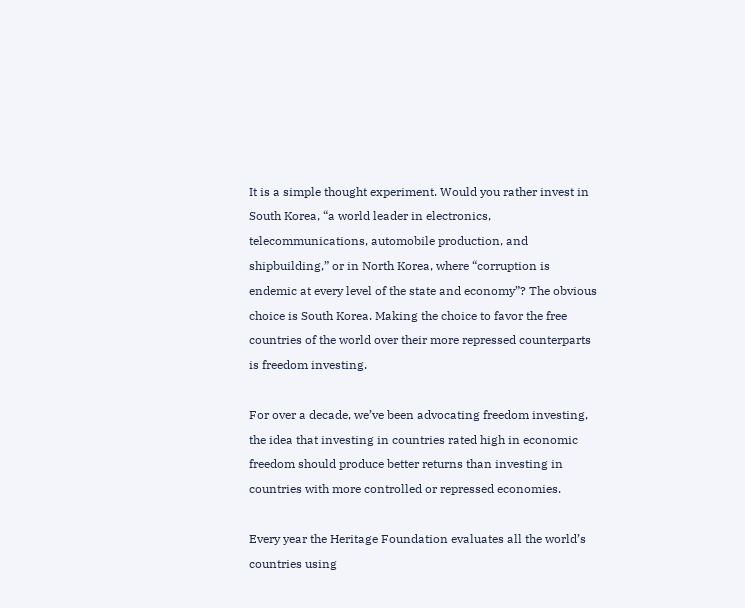It is a simple thought experiment. Would you rather invest in South Korea, “a world leader in electronics, telecommunications, automobile production, and shipbuilding,” or in North Korea, where “corruption is endemic at every level of the state and economy”? The obvious choice is South Korea. Making the choice to favor the free countries of the world over their more repressed counterparts is freedom investing.

For over a decade, we’ve been advocating freedom investing, the idea that investing in countries rated high in economic freedom should produce better returns than investing in countries with more controlled or repressed economies.

Every year the Heritage Foundation evaluates all the world’s countries using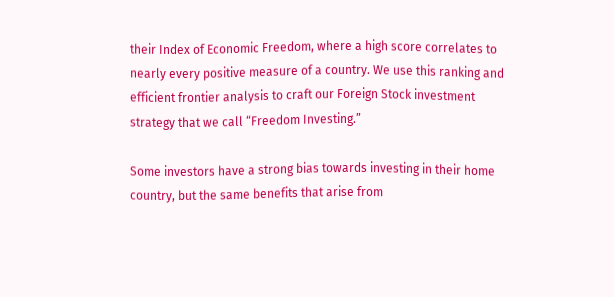their Index of Economic Freedom, where a high score correlates to nearly every positive measure of a country. We use this ranking and efficient frontier analysis to craft our Foreign Stock investment strategy that we call “Freedom Investing.”

Some investors have a strong bias towards investing in their home country, but the same benefits that arise from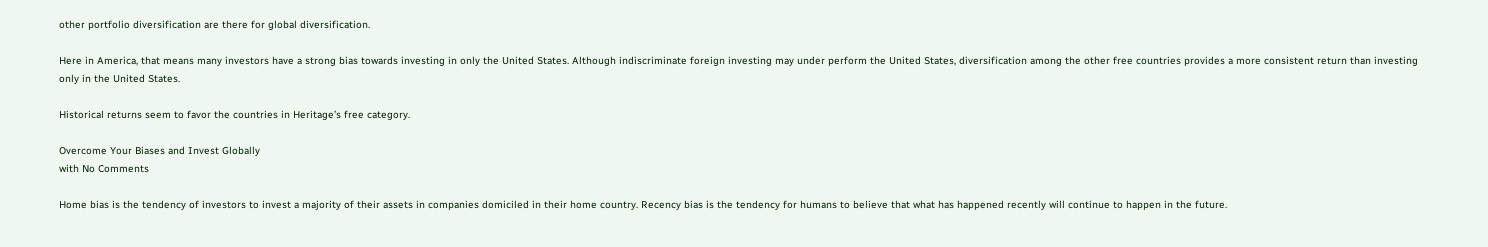other portfolio diversification are there for global diversification.

Here in America, that means many investors have a strong bias towards investing in only the United States. Although indiscriminate foreign investing may under perform the United States, diversification among the other free countries provides a more consistent return than investing only in the United States.

Historical returns seem to favor the countries in Heritage’s free category.

Overcome Your Biases and Invest Globally
with No Comments

Home bias is the tendency of investors to invest a majority of their assets in companies domiciled in their home country. Recency bias is the tendency for humans to believe that what has happened recently will continue to happen in the future.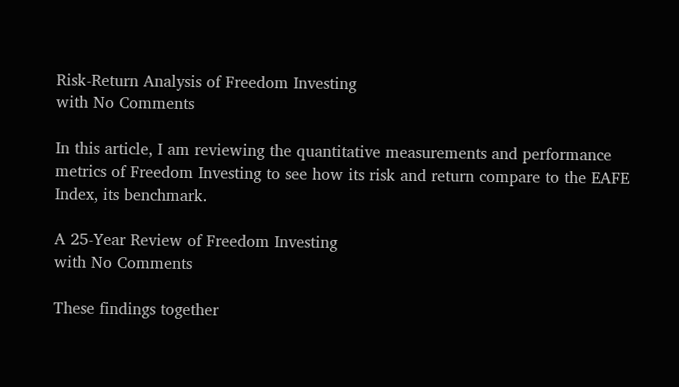Risk-Return Analysis of Freedom Investing
with No Comments

In this article, I am reviewing the quantitative measurements and performance metrics of Freedom Investing to see how its risk and return compare to the EAFE Index, its benchmark.

A 25-Year Review of Freedom Investing
with No Comments

These findings together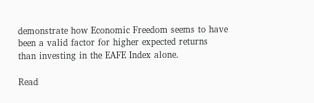demonstrate how Economic Freedom seems to have been a valid factor for higher expected returns than investing in the EAFE Index alone.

Read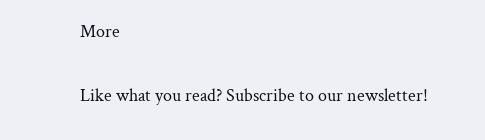More

Like what you read? Subscribe to our newsletter!